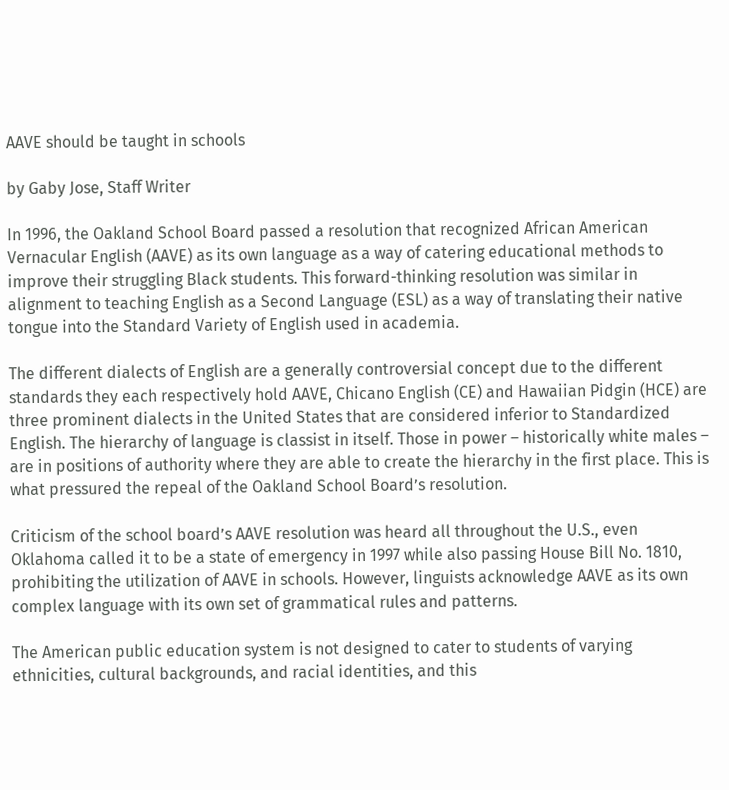AAVE should be taught in schools

by Gaby Jose, Staff Writer

In 1996, the Oakland School Board passed a resolution that recognized African American Vernacular English (AAVE) as its own language as a way of catering educational methods to improve their struggling Black students. This forward-thinking resolution was similar in alignment to teaching English as a Second Language (ESL) as a way of translating their native tongue into the Standard Variety of English used in academia.

The different dialects of English are a generally controversial concept due to the different standards they each respectively hold AAVE, Chicano English (CE) and Hawaiian Pidgin (HCE) are three prominent dialects in the United States that are considered inferior to Standardized English. The hierarchy of language is classist in itself. Those in power – historically white males – are in positions of authority where they are able to create the hierarchy in the first place. This is what pressured the repeal of the Oakland School Board’s resolution.

Criticism of the school board’s AAVE resolution was heard all throughout the U.S., even Oklahoma called it to be a state of emergency in 1997 while also passing House Bill No. 1810, prohibiting the utilization of AAVE in schools. However, linguists acknowledge AAVE as its own complex language with its own set of grammatical rules and patterns.

The American public education system is not designed to cater to students of varying ethnicities, cultural backgrounds, and racial identities, and this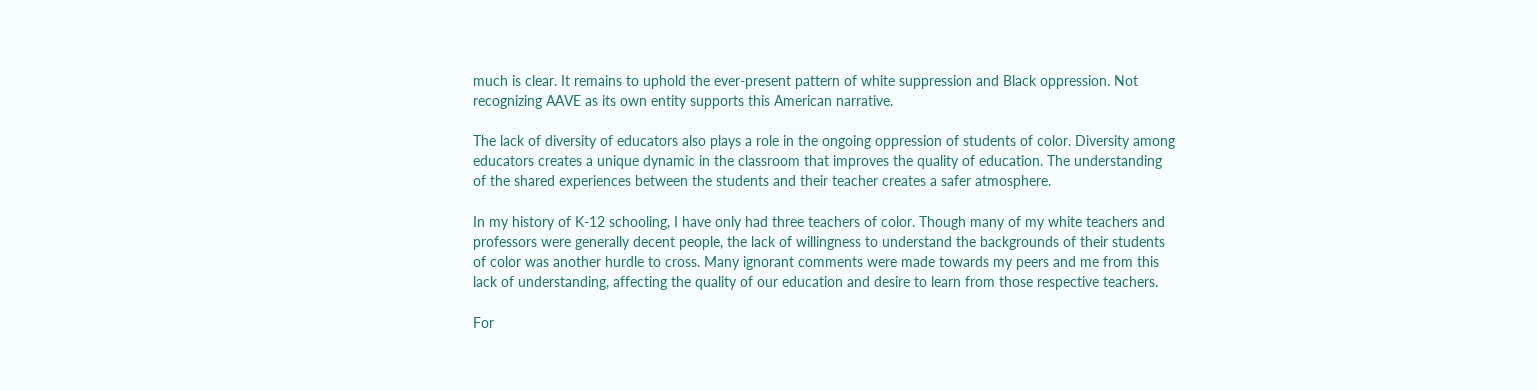much is clear. It remains to uphold the ever-present pattern of white suppression and Black oppression. Not recognizing AAVE as its own entity supports this American narrative.

The lack of diversity of educators also plays a role in the ongoing oppression of students of color. Diversity among educators creates a unique dynamic in the classroom that improves the quality of education. The understanding of the shared experiences between the students and their teacher creates a safer atmosphere.

In my history of K-12 schooling, I have only had three teachers of color. Though many of my white teachers and professors were generally decent people, the lack of willingness to understand the backgrounds of their students of color was another hurdle to cross. Many ignorant comments were made towards my peers and me from this lack of understanding, affecting the quality of our education and desire to learn from those respective teachers.

For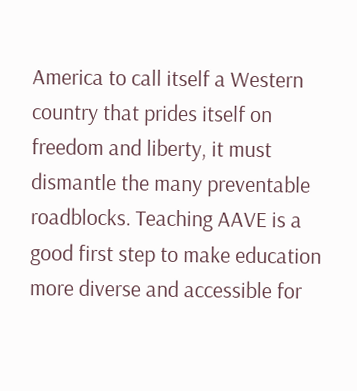America to call itself a Western country that prides itself on freedom and liberty, it must dismantle the many preventable roadblocks. Teaching AAVE is a good first step to make education more diverse and accessible for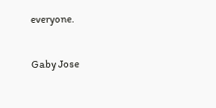everyone.

Gaby Jose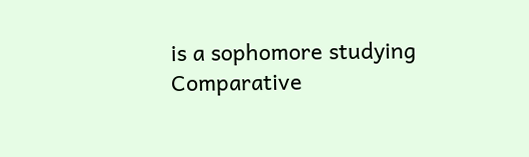is a sophomore studying Comparative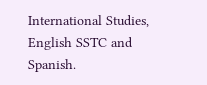International Studies, English SSTC and Spanish.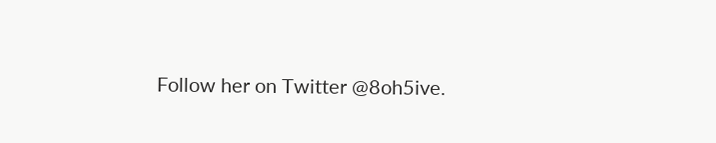Follow her on Twitter @8oh5ive.